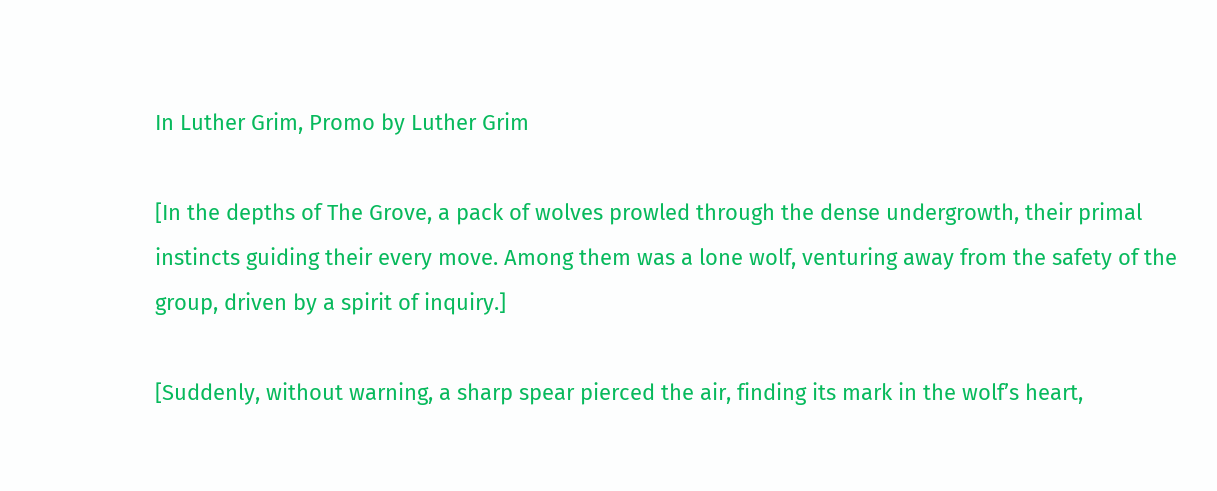In Luther Grim, Promo by Luther Grim

[In the depths of The Grove, a pack of wolves prowled through the dense undergrowth, their primal instincts guiding their every move. Among them was a lone wolf, venturing away from the safety of the group, driven by a spirit of inquiry.]

[Suddenly, without warning, a sharp spear pierced the air, finding its mark in the wolf’s heart,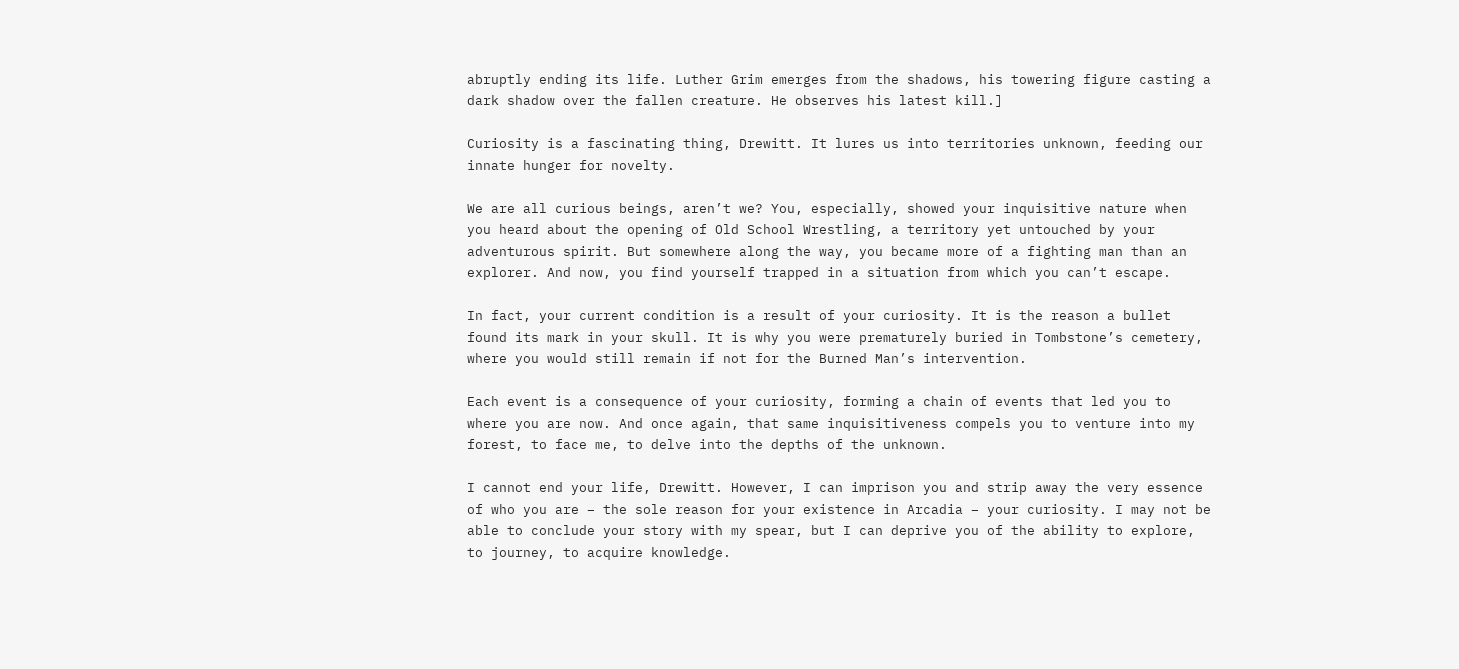abruptly ending its life. Luther Grim emerges from the shadows, his towering figure casting a dark shadow over the fallen creature. He observes his latest kill.]

Curiosity is a fascinating thing, Drewitt. It lures us into territories unknown, feeding our innate hunger for novelty.

We are all curious beings, aren’t we? You, especially, showed your inquisitive nature when you heard about the opening of Old School Wrestling, a territory yet untouched by your adventurous spirit. But somewhere along the way, you became more of a fighting man than an explorer. And now, you find yourself trapped in a situation from which you can’t escape.

In fact, your current condition is a result of your curiosity. It is the reason a bullet found its mark in your skull. It is why you were prematurely buried in Tombstone’s cemetery, where you would still remain if not for the Burned Man’s intervention.

Each event is a consequence of your curiosity, forming a chain of events that led you to where you are now. And once again, that same inquisitiveness compels you to venture into my forest, to face me, to delve into the depths of the unknown.

I cannot end your life, Drewitt. However, I can imprison you and strip away the very essence of who you are – the sole reason for your existence in Arcadia – your curiosity. I may not be able to conclude your story with my spear, but I can deprive you of the ability to explore, to journey, to acquire knowledge.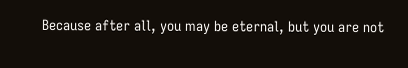Because after all, you may be eternal, but you are not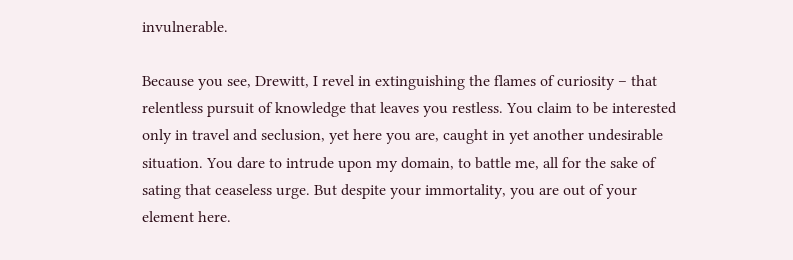invulnerable.

Because you see, Drewitt, I revel in extinguishing the flames of curiosity – that relentless pursuit of knowledge that leaves you restless. You claim to be interested only in travel and seclusion, yet here you are, caught in yet another undesirable situation. You dare to intrude upon my domain, to battle me, all for the sake of sating that ceaseless urge. But despite your immortality, you are out of your element here.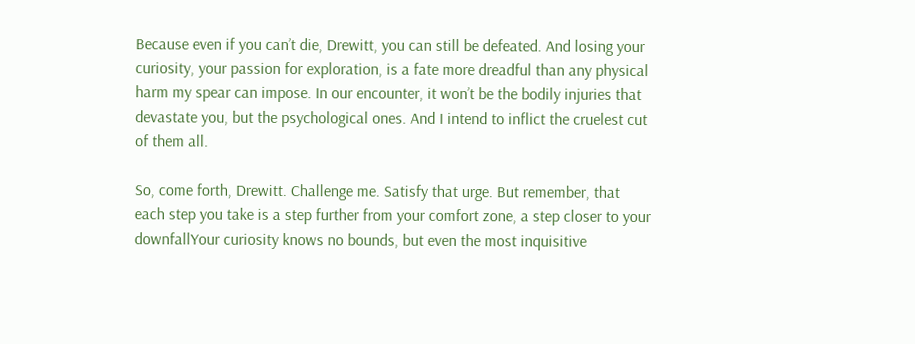Because even if you can’t die, Drewitt, you can still be defeated. And losing your curiosity, your passion for exploration, is a fate more dreadful than any physical harm my spear can impose. In our encounter, it won’t be the bodily injuries that devastate you, but the psychological ones. And I intend to inflict the cruelest cut of them all.

So, come forth, Drewitt. Challenge me. Satisfy that urge. But remember, that each step you take is a step further from your comfort zone, a step closer to your downfallYour curiosity knows no bounds, but even the most inquisitive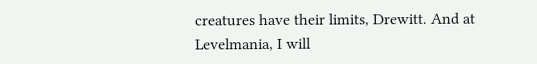creatures have their limits, Drewitt. And at Levelmania, I will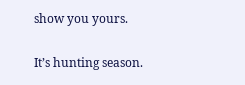show you yours.

It’s hunting season.